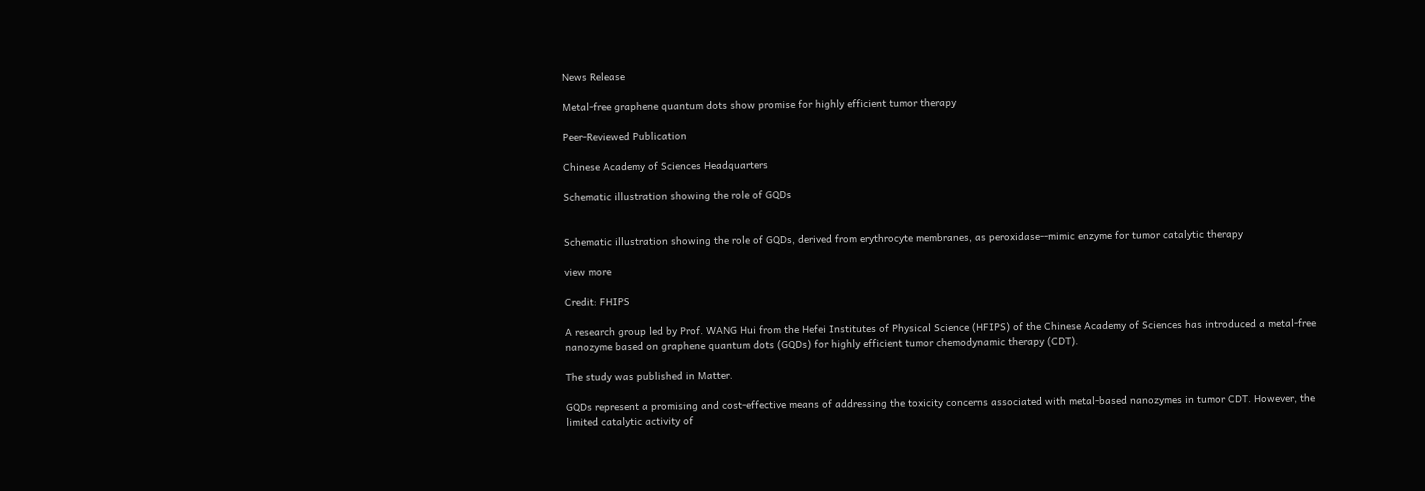News Release

Metal-free graphene quantum dots show promise for highly efficient tumor therapy

Peer-Reviewed Publication

Chinese Academy of Sciences Headquarters

Schematic illustration showing the role of GQDs


Schematic illustration showing the role of GQDs, derived from erythrocyte membranes, as peroxidase--mimic enzyme for tumor catalytic therapy

view more

Credit: FHIPS

A research group led by Prof. WANG Hui from the Hefei Institutes of Physical Science (HFIPS) of the Chinese Academy of Sciences has introduced a metal-free nanozyme based on graphene quantum dots (GQDs) for highly efficient tumor chemodynamic therapy (CDT).

The study was published in Matter.

GQDs represent a promising and cost-effective means of addressing the toxicity concerns associated with metal-based nanozymes in tumor CDT. However, the limited catalytic activity of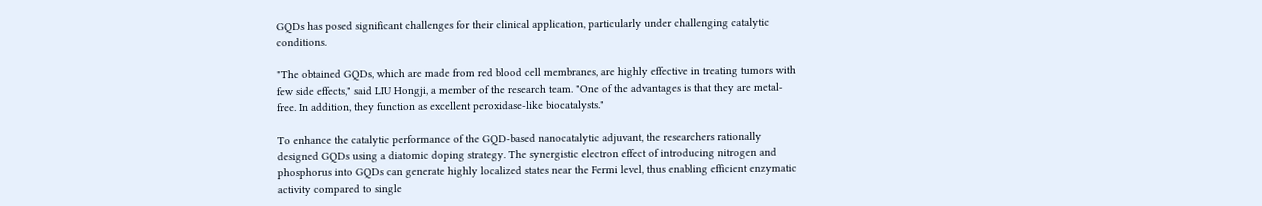GQDs has posed significant challenges for their clinical application, particularly under challenging catalytic conditions.

"The obtained GQDs, which are made from red blood cell membranes, are highly effective in treating tumors with few side effects," said LIU Hongji, a member of the research team. "One of the advantages is that they are metal-free. In addition, they function as excellent peroxidase-like biocatalysts."

To enhance the catalytic performance of the GQD-based nanocatalytic adjuvant, the researchers rationally designed GQDs using a diatomic doping strategy. The synergistic electron effect of introducing nitrogen and phosphorus into GQDs can generate highly localized states near the Fermi level, thus enabling efficient enzymatic activity compared to single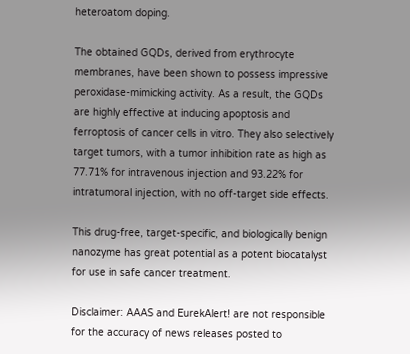heteroatom doping.

The obtained GQDs, derived from erythrocyte membranes, have been shown to possess impressive peroxidase-mimicking activity. As a result, the GQDs are highly effective at inducing apoptosis and ferroptosis of cancer cells in vitro. They also selectively target tumors, with a tumor inhibition rate as high as 77.71% for intravenous injection and 93.22% for intratumoral injection, with no off-target side effects.

This drug-free, target-specific, and biologically benign nanozyme has great potential as a potent biocatalyst for use in safe cancer treatment.

Disclaimer: AAAS and EurekAlert! are not responsible for the accuracy of news releases posted to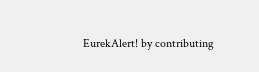EurekAlert! by contributing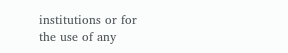institutions or for the use of any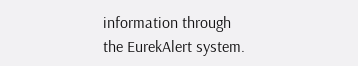information through the EurekAlert system.